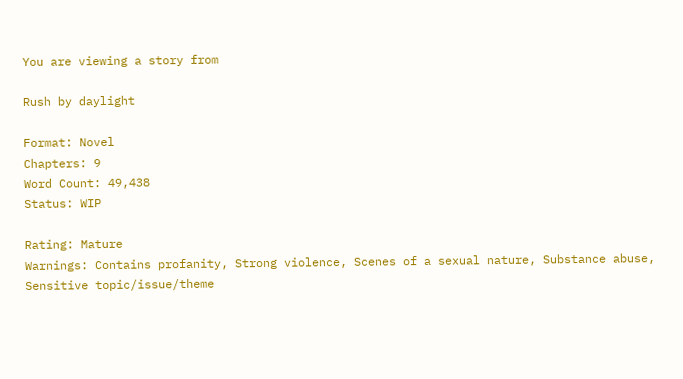You are viewing a story from

Rush by daylight

Format: Novel
Chapters: 9
Word Count: 49,438
Status: WIP

Rating: Mature
Warnings: Contains profanity, Strong violence, Scenes of a sexual nature, Substance abuse, Sensitive topic/issue/theme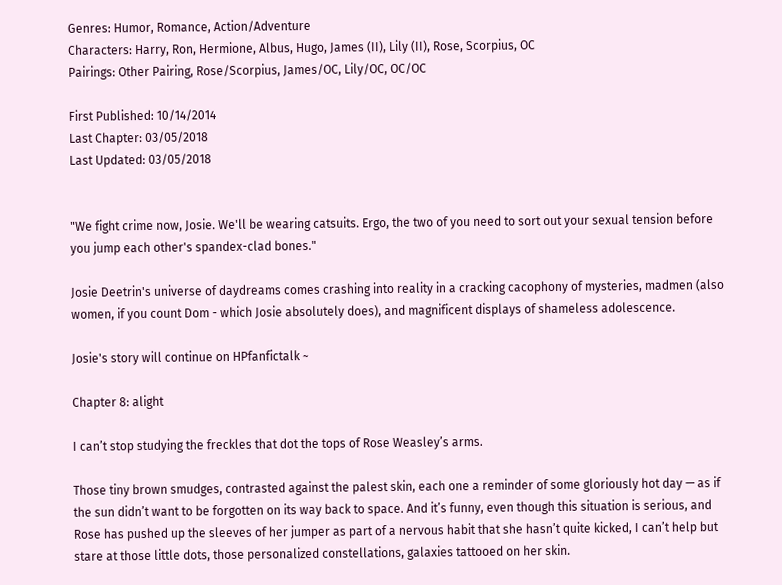Genres: Humor, Romance, Action/Adventure
Characters: Harry, Ron, Hermione, Albus, Hugo, James (II), Lily (II), Rose, Scorpius, OC
Pairings: Other Pairing, Rose/Scorpius, James/OC, Lily/OC, OC/OC

First Published: 10/14/2014
Last Chapter: 03/05/2018
Last Updated: 03/05/2018


"We fight crime now, Josie. We'll be wearing catsuits. Ergo, the two of you need to sort out your sexual tension before you jump each other's spandex-clad bones."

Josie Deetrin's universe of daydreams comes crashing into reality in a cracking cacophony of mysteries, madmen (also women, if you count Dom - which Josie absolutely does), and magnificent displays of shameless adolescence.

Josie's story will continue on HPfanfictalk ~

Chapter 8: alight

I can’t stop studying the freckles that dot the tops of Rose Weasley’s arms.

Those tiny brown smudges, contrasted against the palest skin, each one a reminder of some gloriously hot day — as if the sun didn’t want to be forgotten on its way back to space. And it’s funny, even though this situation is serious, and Rose has pushed up the sleeves of her jumper as part of a nervous habit that she hasn’t quite kicked, I can’t help but stare at those little dots, those personalized constellations, galaxies tattooed on her skin.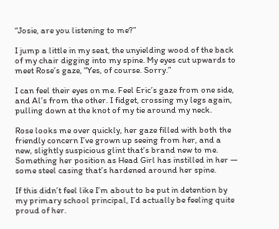“Josie, are you listening to me?”

I jump a little in my seat, the unyielding wood of the back of my chair digging into my spine. My eyes cut upwards to meet Rose’s gaze, “Yes, of course. Sorry.”

I can feel their eyes on me. Feel Eric’s gaze from one side, and Al’s from the other. I fidget, crossing my legs again, pulling down at the knot of my tie around my neck.

Rose looks me over quickly, her gaze filled with both the friendly concern I’ve grown up seeing from her, and a new, slightly suspicious glint that’s brand new to me. Something her position as Head Girl has instilled in her — some steel casing that’s hardened around her spine.

If this didn’t feel like I’m about to be put in detention by my primary school principal, I’d actually be feeling quite proud of her.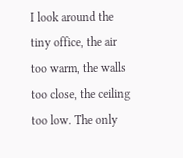I look around the tiny office, the air too warm, the walls too close, the ceiling too low. The only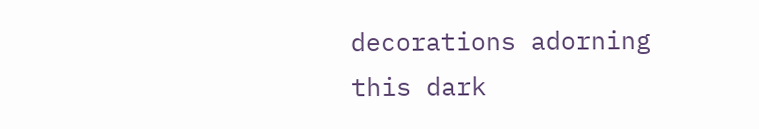decorations adorning this dark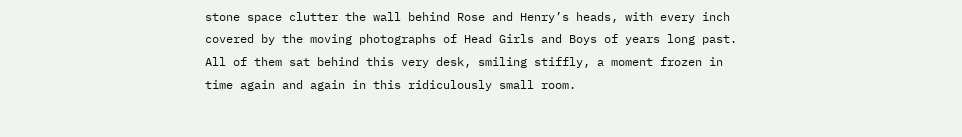stone space clutter the wall behind Rose and Henry’s heads, with every inch covered by the moving photographs of Head Girls and Boys of years long past. All of them sat behind this very desk, smiling stiffly, a moment frozen in time again and again in this ridiculously small room.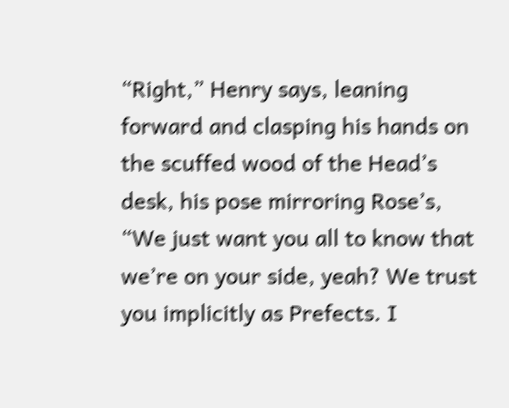“Right,” Henry says, leaning forward and clasping his hands on the scuffed wood of the Head’s desk, his pose mirroring Rose’s, “We just want you all to know that we’re on your side, yeah? We trust you implicitly as Prefects. I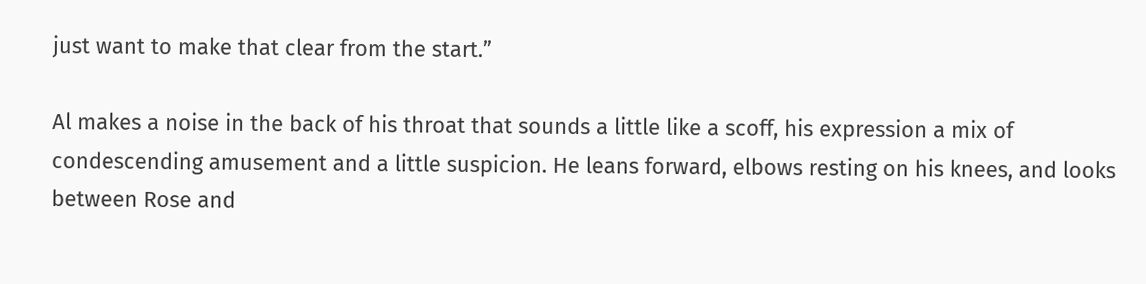just want to make that clear from the start.”

Al makes a noise in the back of his throat that sounds a little like a scoff, his expression a mix of condescending amusement and a little suspicion. He leans forward, elbows resting on his knees, and looks between Rose and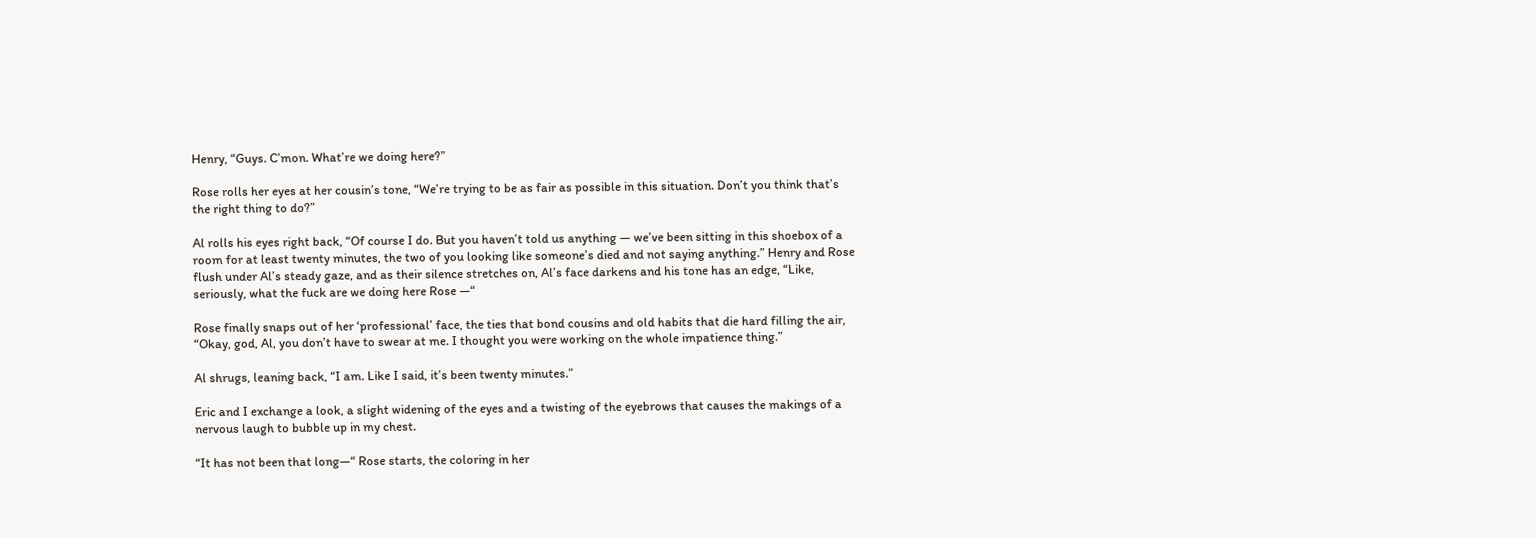Henry, “Guys. C’mon. What’re we doing here?”

Rose rolls her eyes at her cousin’s tone, “We’re trying to be as fair as possible in this situation. Don’t you think that’s the right thing to do?”

Al rolls his eyes right back, “Of course I do. But you haven’t told us anything — we’ve been sitting in this shoebox of a room for at least twenty minutes, the two of you looking like someone’s died and not saying anything.” Henry and Rose flush under Al’s steady gaze, and as their silence stretches on, Al’s face darkens and his tone has an edge, “Like, seriously, what the fuck are we doing here Rose —“

Rose finally snaps out of her ‘professional’ face, the ties that bond cousins and old habits that die hard filling the air, “Okay, god, Al, you don’t have to swear at me. I thought you were working on the whole impatience thing.”

Al shrugs, leaning back, “I am. Like I said, it’s been twenty minutes.”

Eric and I exchange a look, a slight widening of the eyes and a twisting of the eyebrows that causes the makings of a nervous laugh to bubble up in my chest.

“It has not been that long—“ Rose starts, the coloring in her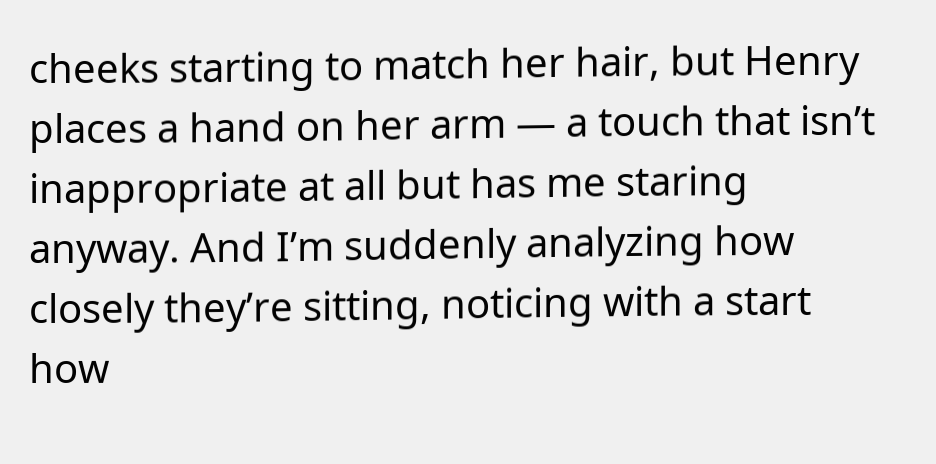cheeks starting to match her hair, but Henry places a hand on her arm — a touch that isn’t inappropriate at all but has me staring anyway. And I’m suddenly analyzing how closely they’re sitting, noticing with a start how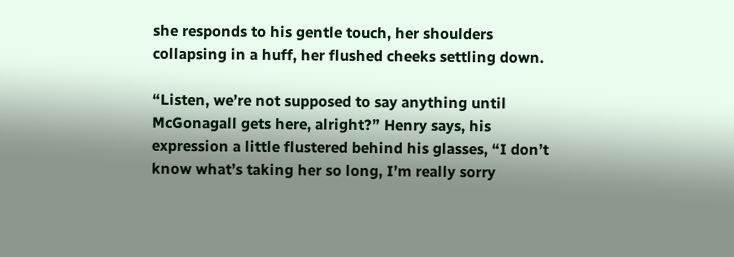she responds to his gentle touch, her shoulders collapsing in a huff, her flushed cheeks settling down.

“Listen, we’re not supposed to say anything until McGonagall gets here, alright?” Henry says, his expression a little flustered behind his glasses, “I don’t know what’s taking her so long, I’m really sorry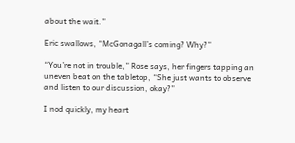about the wait.”

Eric swallows, “McGonagall’s coming? Why?”

“You’re not in trouble,” Rose says, her fingers tapping an uneven beat on the tabletop, “She just wants to observe and listen to our discussion, okay?”

I nod quickly, my heart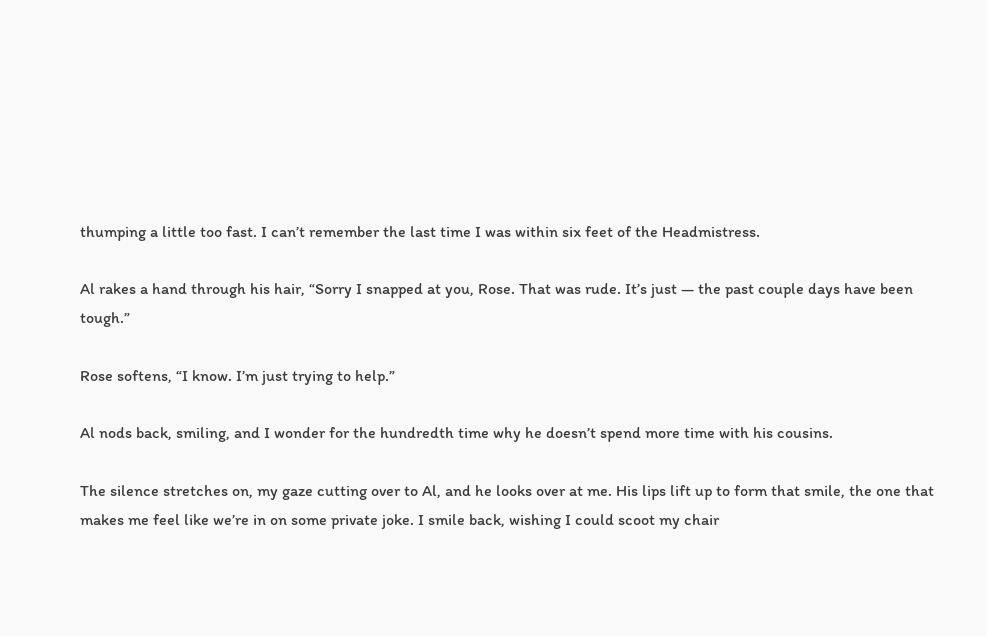thumping a little too fast. I can’t remember the last time I was within six feet of the Headmistress.

Al rakes a hand through his hair, “Sorry I snapped at you, Rose. That was rude. It’s just — the past couple days have been tough.”

Rose softens, “I know. I’m just trying to help.”

Al nods back, smiling, and I wonder for the hundredth time why he doesn’t spend more time with his cousins.

The silence stretches on, my gaze cutting over to Al, and he looks over at me. His lips lift up to form that smile, the one that makes me feel like we’re in on some private joke. I smile back, wishing I could scoot my chair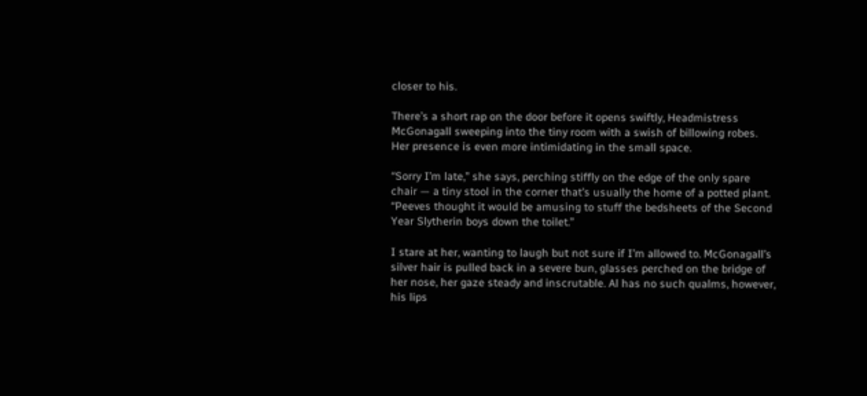closer to his.

There’s a short rap on the door before it opens swiftly, Headmistress McGonagall sweeping into the tiny room with a swish of billowing robes. Her presence is even more intimidating in the small space.

“Sorry I’m late,” she says, perching stiffly on the edge of the only spare chair — a tiny stool in the corner that’s usually the home of a potted plant. “Peeves thought it would be amusing to stuff the bedsheets of the Second Year Slytherin boys down the toilet.”

I stare at her, wanting to laugh but not sure if I’m allowed to. McGonagall’s silver hair is pulled back in a severe bun, glasses perched on the bridge of her nose, her gaze steady and inscrutable. Al has no such qualms, however, his lips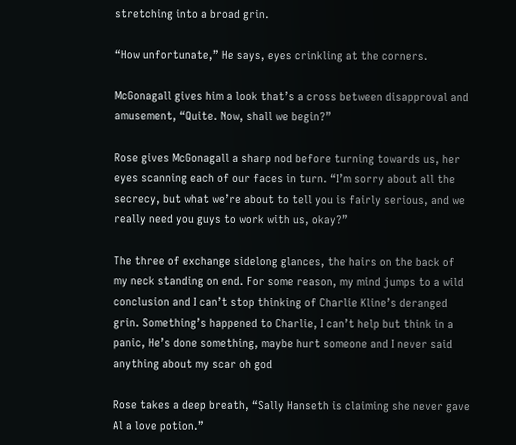stretching into a broad grin.

“How unfortunate,” He says, eyes crinkling at the corners.

McGonagall gives him a look that’s a cross between disapproval and amusement, “Quite. Now, shall we begin?”

Rose gives McGonagall a sharp nod before turning towards us, her eyes scanning each of our faces in turn. “I’m sorry about all the secrecy, but what we’re about to tell you is fairly serious, and we really need you guys to work with us, okay?”

The three of exchange sidelong glances, the hairs on the back of my neck standing on end. For some reason, my mind jumps to a wild conclusion and I can’t stop thinking of Charlie Kline’s deranged grin. Something’s happened to Charlie, I can’t help but think in a panic, He’s done something, maybe hurt someone and I never said anything about my scar oh god

Rose takes a deep breath, “Sally Hanseth is claiming she never gave Al a love potion.”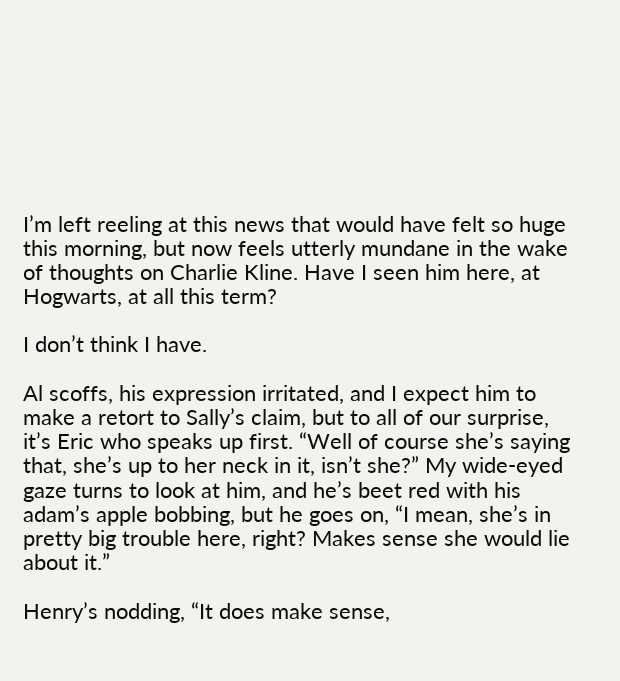I’m left reeling at this news that would have felt so huge this morning, but now feels utterly mundane in the wake of thoughts on Charlie Kline. Have I seen him here, at Hogwarts, at all this term?

I don’t think I have.

Al scoffs, his expression irritated, and I expect him to make a retort to Sally’s claim, but to all of our surprise, it’s Eric who speaks up first. “Well of course she’s saying that, she’s up to her neck in it, isn’t she?” My wide-eyed gaze turns to look at him, and he’s beet red with his adam’s apple bobbing, but he goes on, “I mean, she’s in pretty big trouble here, right? Makes sense she would lie about it.”

Henry’s nodding, “It does make sense,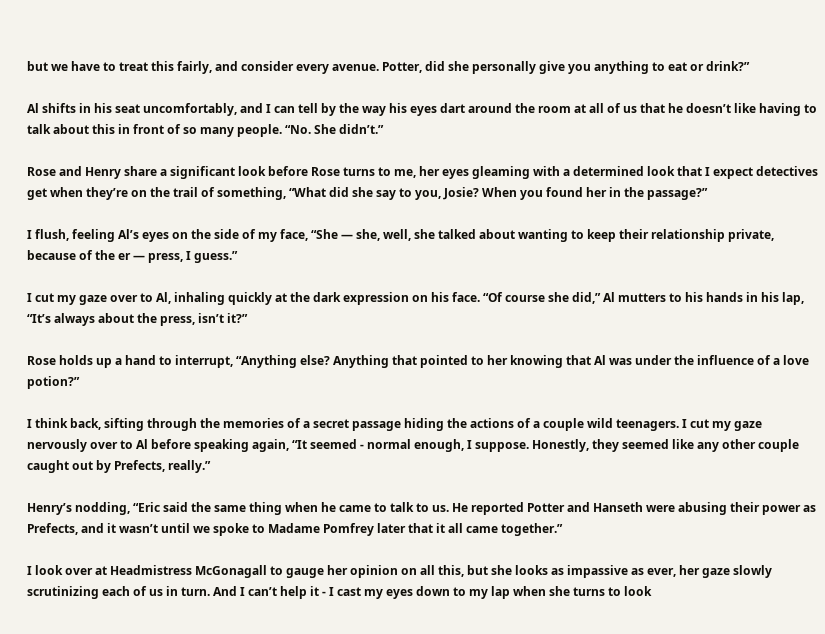but we have to treat this fairly, and consider every avenue. Potter, did she personally give you anything to eat or drink?”

Al shifts in his seat uncomfortably, and I can tell by the way his eyes dart around the room at all of us that he doesn’t like having to talk about this in front of so many people. “No. She didn’t.”

Rose and Henry share a significant look before Rose turns to me, her eyes gleaming with a determined look that I expect detectives get when they’re on the trail of something, “What did she say to you, Josie? When you found her in the passage?”

I flush, feeling Al’s eyes on the side of my face, “She — she, well, she talked about wanting to keep their relationship private, because of the er — press, I guess.”

I cut my gaze over to Al, inhaling quickly at the dark expression on his face. “Of course she did,” Al mutters to his hands in his lap, “It’s always about the press, isn’t it?”

Rose holds up a hand to interrupt, “Anything else? Anything that pointed to her knowing that Al was under the influence of a love potion?”

I think back, sifting through the memories of a secret passage hiding the actions of a couple wild teenagers. I cut my gaze nervously over to Al before speaking again, “It seemed - normal enough, I suppose. Honestly, they seemed like any other couple caught out by Prefects, really.”

Henry’s nodding, “Eric said the same thing when he came to talk to us. He reported Potter and Hanseth were abusing their power as Prefects, and it wasn’t until we spoke to Madame Pomfrey later that it all came together.”

I look over at Headmistress McGonagall to gauge her opinion on all this, but she looks as impassive as ever, her gaze slowly scrutinizing each of us in turn. And I can’t help it - I cast my eyes down to my lap when she turns to look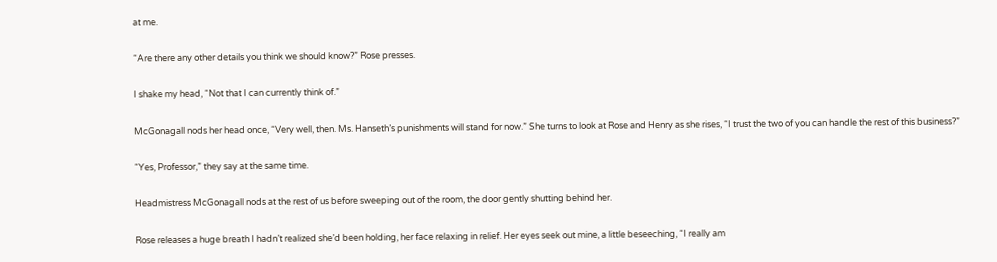at me.

“Are there any other details you think we should know?” Rose presses.

I shake my head, “Not that I can currently think of.”

McGonagall nods her head once, “Very well, then. Ms. Hanseth’s punishments will stand for now.” She turns to look at Rose and Henry as she rises, “I trust the two of you can handle the rest of this business?”

“Yes, Professor,” they say at the same time.

Headmistress McGonagall nods at the rest of us before sweeping out of the room, the door gently shutting behind her.

Rose releases a huge breath I hadn’t realized she’d been holding, her face relaxing in relief. Her eyes seek out mine, a little beseeching, “I really am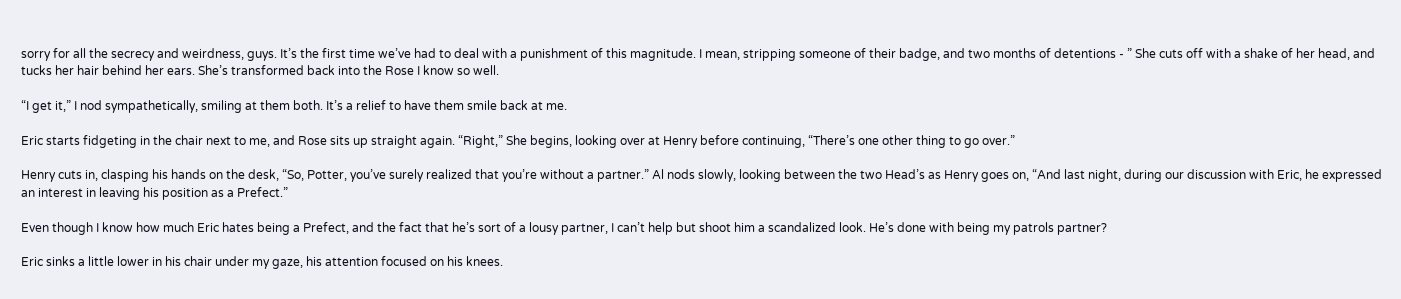sorry for all the secrecy and weirdness, guys. It’s the first time we’ve had to deal with a punishment of this magnitude. I mean, stripping someone of their badge, and two months of detentions - ” She cuts off with a shake of her head, and tucks her hair behind her ears. She’s transformed back into the Rose I know so well.

“I get it,” I nod sympathetically, smiling at them both. It’s a relief to have them smile back at me.

Eric starts fidgeting in the chair next to me, and Rose sits up straight again. “Right,” She begins, looking over at Henry before continuing, “There’s one other thing to go over.”

Henry cuts in, clasping his hands on the desk, “So, Potter, you’ve surely realized that you’re without a partner.” Al nods slowly, looking between the two Head’s as Henry goes on, “And last night, during our discussion with Eric, he expressed an interest in leaving his position as a Prefect.”

Even though I know how much Eric hates being a Prefect, and the fact that he’s sort of a lousy partner, I can’t help but shoot him a scandalized look. He’s done with being my patrols partner?

Eric sinks a little lower in his chair under my gaze, his attention focused on his knees.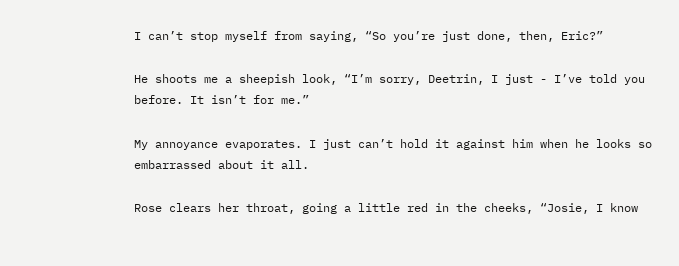I can’t stop myself from saying, “So you’re just done, then, Eric?”

He shoots me a sheepish look, “I’m sorry, Deetrin, I just - I’ve told you before. It isn’t for me.”

My annoyance evaporates. I just can’t hold it against him when he looks so embarrassed about it all.

Rose clears her throat, going a little red in the cheeks, “Josie, I know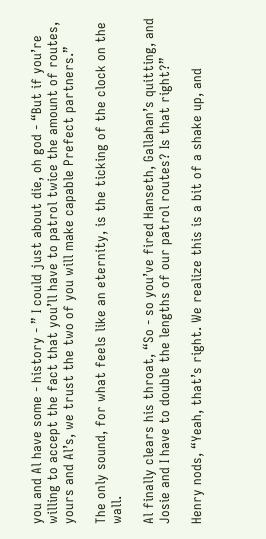you and Al have some - history - ” I could just about die, oh god - “But if you’re willing to accept the fact that you’ll have to patrol twice the amount of routes, yours and Al’s, we trust the two of you will make capable Prefect partners.”

The only sound, for what feels like an eternity, is the ticking of the clock on the wall.

Al finally clears his throat, “So - so you’ve fired Hanseth, Gallahan’s quitting, and Josie and I have to double the lengths of our patrol routes? Is that right?”

Henry nods, “Yeah, that’s right. We realize this is a bit of a shake up, and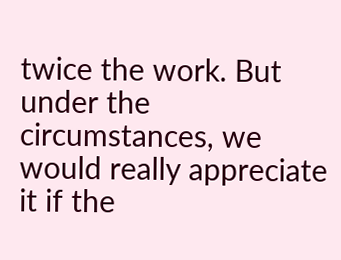twice the work. But under the circumstances, we would really appreciate it if the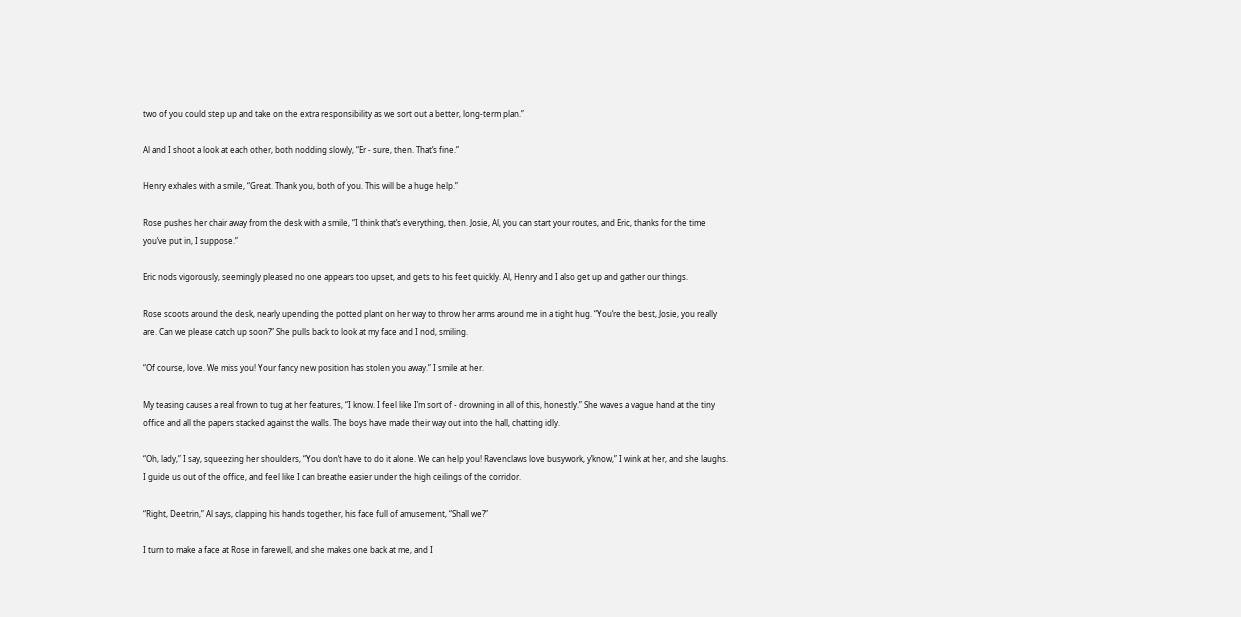two of you could step up and take on the extra responsibility as we sort out a better, long-term plan.”

Al and I shoot a look at each other, both nodding slowly, “Er - sure, then. That’s fine.”

Henry exhales with a smile, “Great. Thank you, both of you. This will be a huge help.”

Rose pushes her chair away from the desk with a smile, “I think that’s everything, then. Josie, Al, you can start your routes, and Eric, thanks for the time you’ve put in, I suppose.”

Eric nods vigorously, seemingly pleased no one appears too upset, and gets to his feet quickly. Al, Henry and I also get up and gather our things.

Rose scoots around the desk, nearly upending the potted plant on her way to throw her arms around me in a tight hug. “You’re the best, Josie, you really are. Can we please catch up soon?” She pulls back to look at my face and I nod, smiling.

“Of course, love. We miss you! Your fancy new position has stolen you away.” I smile at her.

My teasing causes a real frown to tug at her features, “I know. I feel like I’m sort of - drowning in all of this, honestly.” She waves a vague hand at the tiny office and all the papers stacked against the walls. The boys have made their way out into the hall, chatting idly.

“Oh, lady,” I say, squeezing her shoulders, “You don’t have to do it alone. We can help you! Ravenclaws love busywork, y’know,” I wink at her, and she laughs. I guide us out of the office, and feel like I can breathe easier under the high ceilings of the corridor.

“Right, Deetrin,” Al says, clapping his hands together, his face full of amusement, “Shall we?”

I turn to make a face at Rose in farewell, and she makes one back at me, and I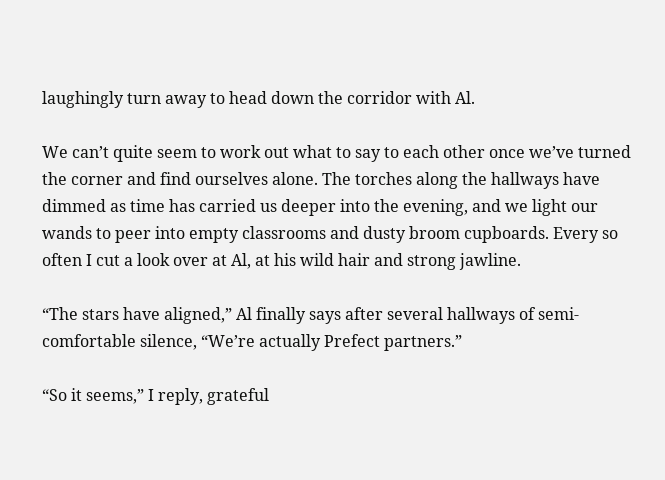laughingly turn away to head down the corridor with Al.

We can’t quite seem to work out what to say to each other once we’ve turned the corner and find ourselves alone. The torches along the hallways have dimmed as time has carried us deeper into the evening, and we light our wands to peer into empty classrooms and dusty broom cupboards. Every so often I cut a look over at Al, at his wild hair and strong jawline.

“The stars have aligned,” Al finally says after several hallways of semi-comfortable silence, “We’re actually Prefect partners.”

“So it seems,” I reply, grateful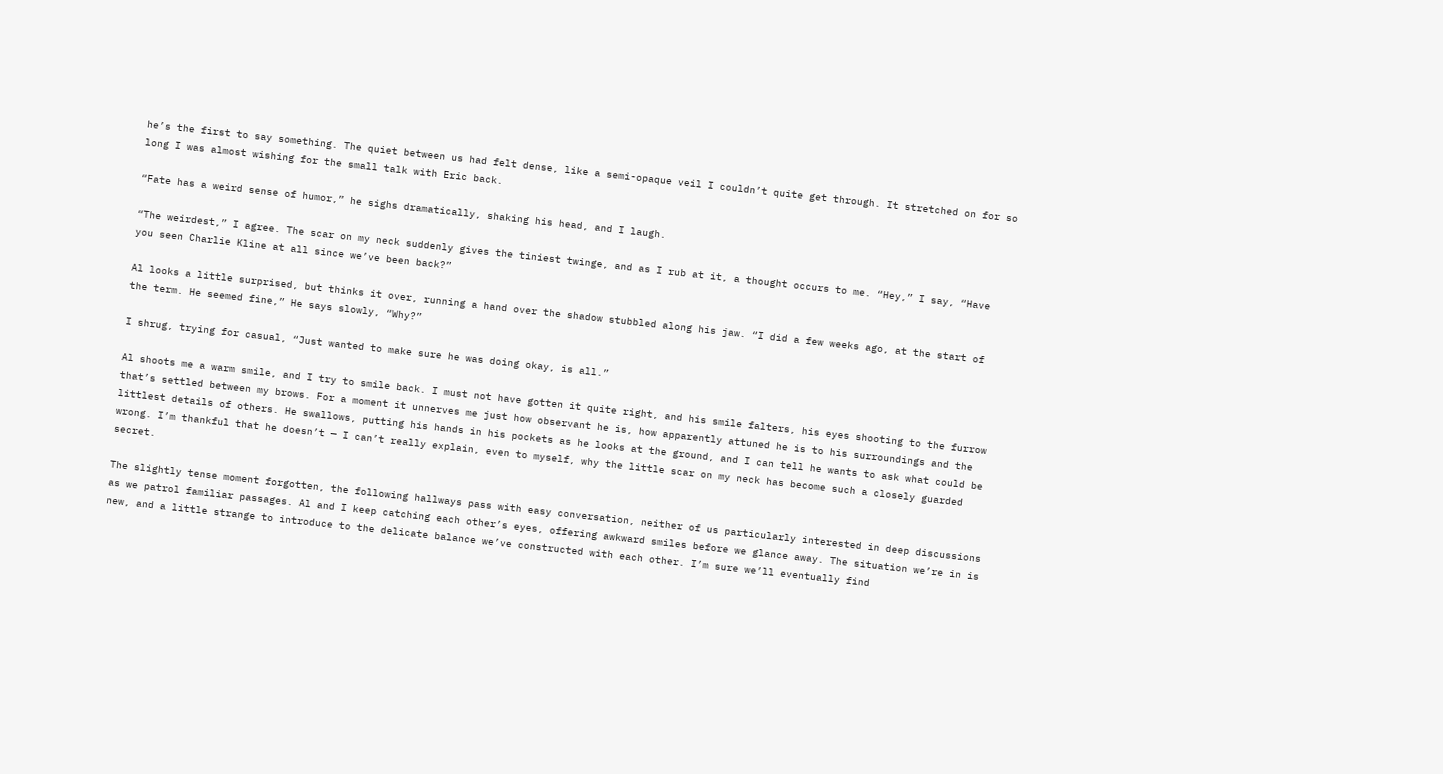he’s the first to say something. The quiet between us had felt dense, like a semi-opaque veil I couldn’t quite get through. It stretched on for so long I was almost wishing for the small talk with Eric back.

“Fate has a weird sense of humor,” he sighs dramatically, shaking his head, and I laugh.

“The weirdest,” I agree. The scar on my neck suddenly gives the tiniest twinge, and as I rub at it, a thought occurs to me. “Hey,” I say, “Have you seen Charlie Kline at all since we’ve been back?”

Al looks a little surprised, but thinks it over, running a hand over the shadow stubbled along his jaw. “I did a few weeks ago, at the start of the term. He seemed fine,” He says slowly, “Why?”

I shrug, trying for casual, “Just wanted to make sure he was doing okay, is all.”

Al shoots me a warm smile, and I try to smile back. I must not have gotten it quite right, and his smile falters, his eyes shooting to the furrow that’s settled between my brows. For a moment it unnerves me just how observant he is, how apparently attuned he is to his surroundings and the littlest details of others. He swallows, putting his hands in his pockets as he looks at the ground, and I can tell he wants to ask what could be wrong. I’m thankful that he doesn’t — I can’t really explain, even to myself, why the little scar on my neck has become such a closely guarded secret.

The slightly tense moment forgotten, the following hallways pass with easy conversation, neither of us particularly interested in deep discussions as we patrol familiar passages. Al and I keep catching each other’s eyes, offering awkward smiles before we glance away. The situation we’re in is new, and a little strange to introduce to the delicate balance we’ve constructed with each other. I’m sure we’ll eventually find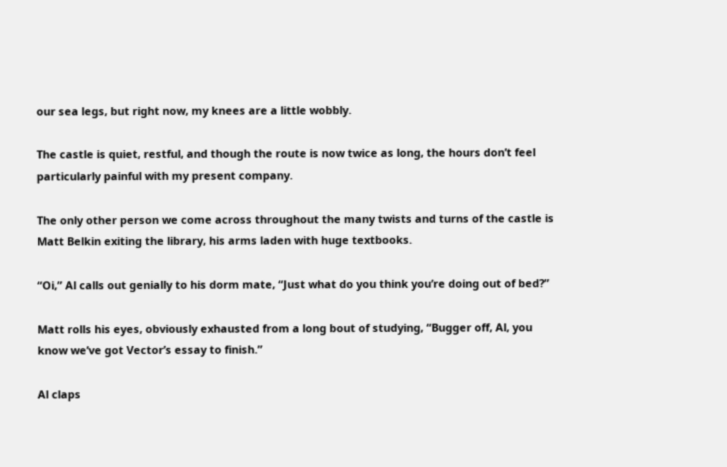our sea legs, but right now, my knees are a little wobbly.

The castle is quiet, restful, and though the route is now twice as long, the hours don’t feel particularly painful with my present company.

The only other person we come across throughout the many twists and turns of the castle is Matt Belkin exiting the library, his arms laden with huge textbooks.

“Oi,” Al calls out genially to his dorm mate, “Just what do you think you’re doing out of bed?”

Matt rolls his eyes, obviously exhausted from a long bout of studying, “Bugger off, Al, you know we’ve got Vector’s essay to finish.”

Al claps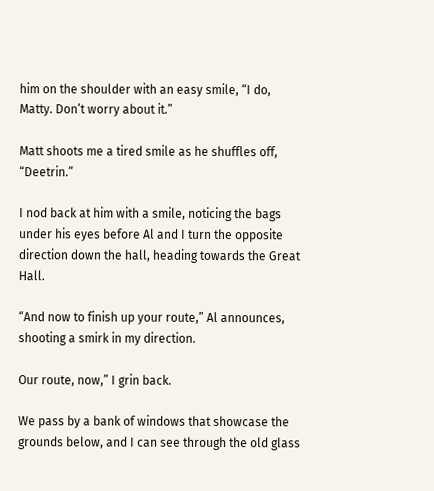him on the shoulder with an easy smile, “I do, Matty. Don’t worry about it.”

Matt shoots me a tired smile as he shuffles off, “Deetrin.”

I nod back at him with a smile, noticing the bags under his eyes before Al and I turn the opposite direction down the hall, heading towards the Great Hall.

“And now to finish up your route,” Al announces, shooting a smirk in my direction.

Our route, now,” I grin back.

We pass by a bank of windows that showcase the grounds below, and I can see through the old glass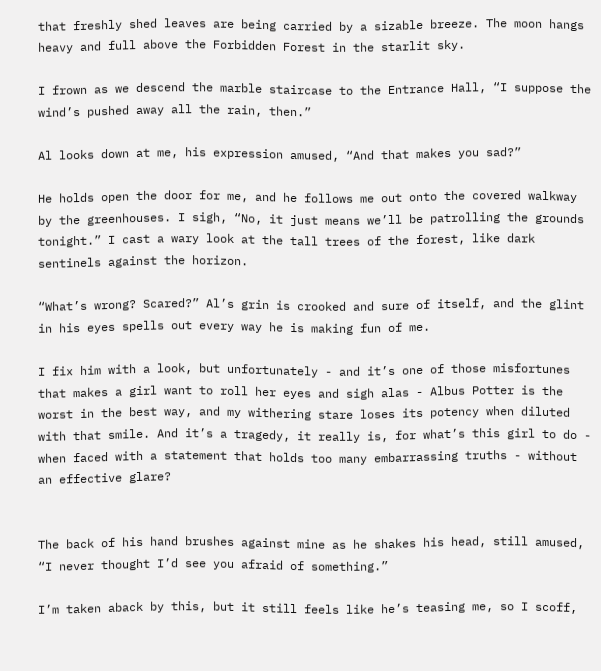that freshly shed leaves are being carried by a sizable breeze. The moon hangs heavy and full above the Forbidden Forest in the starlit sky.

I frown as we descend the marble staircase to the Entrance Hall, “I suppose the wind’s pushed away all the rain, then.”

Al looks down at me, his expression amused, “And that makes you sad?”

He holds open the door for me, and he follows me out onto the covered walkway by the greenhouses. I sigh, “No, it just means we’ll be patrolling the grounds tonight.” I cast a wary look at the tall trees of the forest, like dark sentinels against the horizon.

“What’s wrong? Scared?” Al’s grin is crooked and sure of itself, and the glint in his eyes spells out every way he is making fun of me.

I fix him with a look, but unfortunately - and it’s one of those misfortunes that makes a girl want to roll her eyes and sigh alas - Albus Potter is the worst in the best way, and my withering stare loses its potency when diluted with that smile. And it’s a tragedy, it really is, for what’s this girl to do - when faced with a statement that holds too many embarrassing truths - without an effective glare?


The back of his hand brushes against mine as he shakes his head, still amused, “I never thought I’d see you afraid of something.”

I’m taken aback by this, but it still feels like he’s teasing me, so I scoff,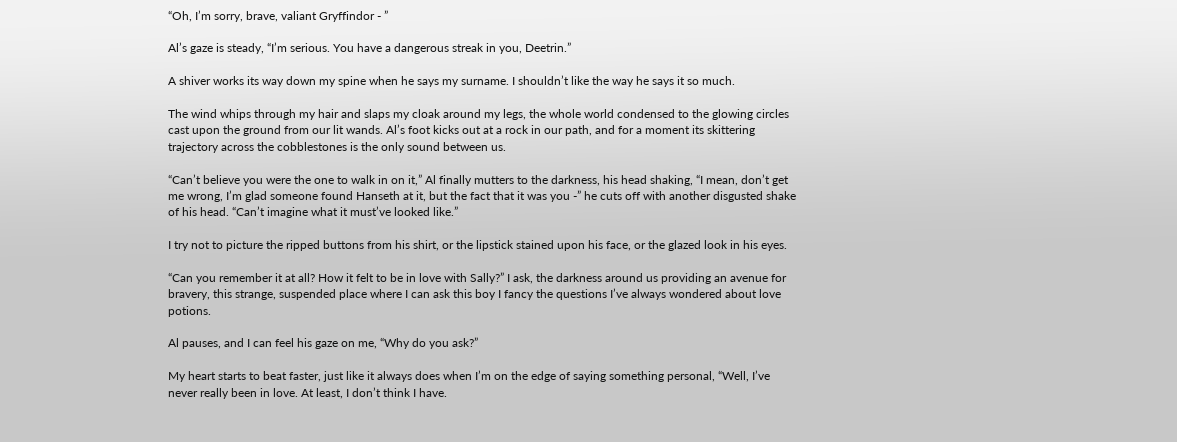“Oh, I’m sorry, brave, valiant Gryffindor - ”

Al’s gaze is steady, “I’m serious. You have a dangerous streak in you, Deetrin.”

A shiver works its way down my spine when he says my surname. I shouldn’t like the way he says it so much.

The wind whips through my hair and slaps my cloak around my legs, the whole world condensed to the glowing circles cast upon the ground from our lit wands. Al’s foot kicks out at a rock in our path, and for a moment its skittering trajectory across the cobblestones is the only sound between us.

“Can’t believe you were the one to walk in on it,” Al finally mutters to the darkness, his head shaking, “I mean, don’t get me wrong, I’m glad someone found Hanseth at it, but the fact that it was you -” he cuts off with another disgusted shake of his head. “Can’t imagine what it must’ve looked like.”

I try not to picture the ripped buttons from his shirt, or the lipstick stained upon his face, or the glazed look in his eyes.

“Can you remember it at all? How it felt to be in love with Sally?” I ask, the darkness around us providing an avenue for bravery, this strange, suspended place where I can ask this boy I fancy the questions I’ve always wondered about love potions.

Al pauses, and I can feel his gaze on me, “Why do you ask?”

My heart starts to beat faster, just like it always does when I’m on the edge of saying something personal, “Well, I’ve never really been in love. At least, I don’t think I have.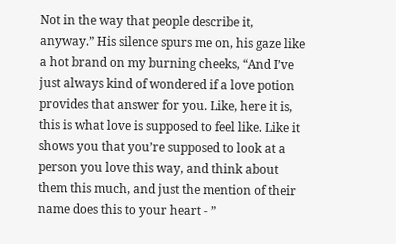Not in the way that people describe it, anyway.” His silence spurs me on, his gaze like a hot brand on my burning cheeks, “And I’ve just always kind of wondered if a love potion provides that answer for you. Like, here it is, this is what love is supposed to feel like. Like it shows you that you’re supposed to look at a person you love this way, and think about them this much, and just the mention of their name does this to your heart - ”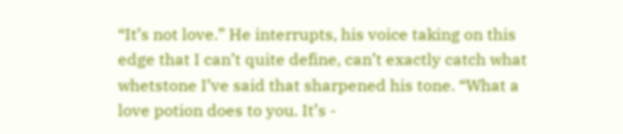“It’s not love.” He interrupts, his voice taking on this edge that I can’t quite define, can’t exactly catch what whetstone I’ve said that sharpened his tone. “What a love potion does to you. It’s -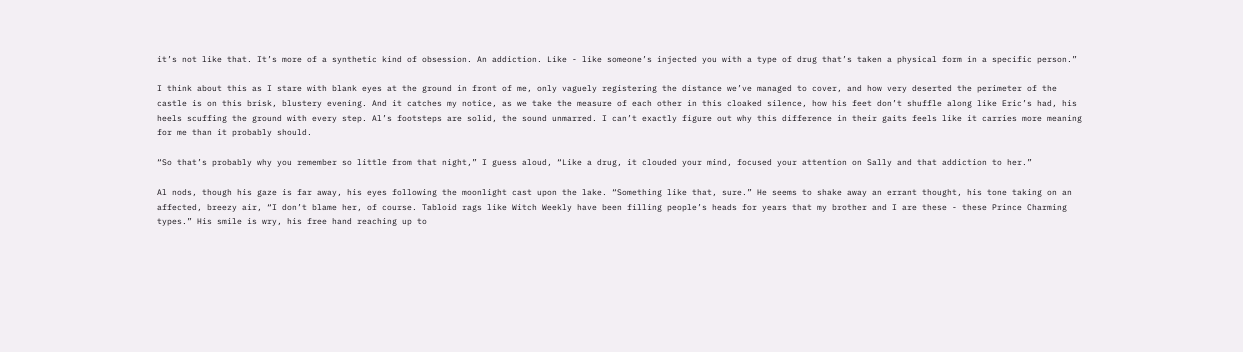it’s not like that. It’s more of a synthetic kind of obsession. An addiction. Like - like someone’s injected you with a type of drug that’s taken a physical form in a specific person.”

I think about this as I stare with blank eyes at the ground in front of me, only vaguely registering the distance we’ve managed to cover, and how very deserted the perimeter of the castle is on this brisk, blustery evening. And it catches my notice, as we take the measure of each other in this cloaked silence, how his feet don’t shuffle along like Eric’s had, his heels scuffing the ground with every step. Al’s footsteps are solid, the sound unmarred. I can’t exactly figure out why this difference in their gaits feels like it carries more meaning for me than it probably should.

“So that’s probably why you remember so little from that night,” I guess aloud, “Like a drug, it clouded your mind, focused your attention on Sally and that addiction to her.”

Al nods, though his gaze is far away, his eyes following the moonlight cast upon the lake. “Something like that, sure.” He seems to shake away an errant thought, his tone taking on an affected, breezy air, “I don’t blame her, of course. Tabloid rags like Witch Weekly have been filling people’s heads for years that my brother and I are these - these Prince Charming types.” His smile is wry, his free hand reaching up to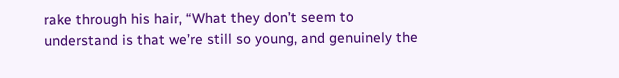rake through his hair, “What they don’t seem to understand is that we’re still so young, and genuinely the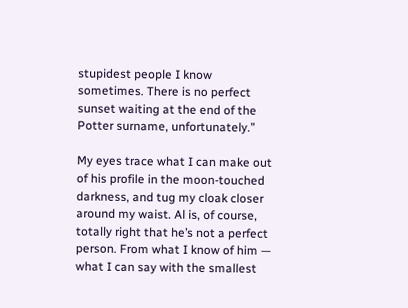stupidest people I know sometimes. There is no perfect sunset waiting at the end of the Potter surname, unfortunately.”

My eyes trace what I can make out of his profile in the moon-touched darkness, and tug my cloak closer around my waist. Al is, of course, totally right that he’s not a perfect person. From what I know of him — what I can say with the smallest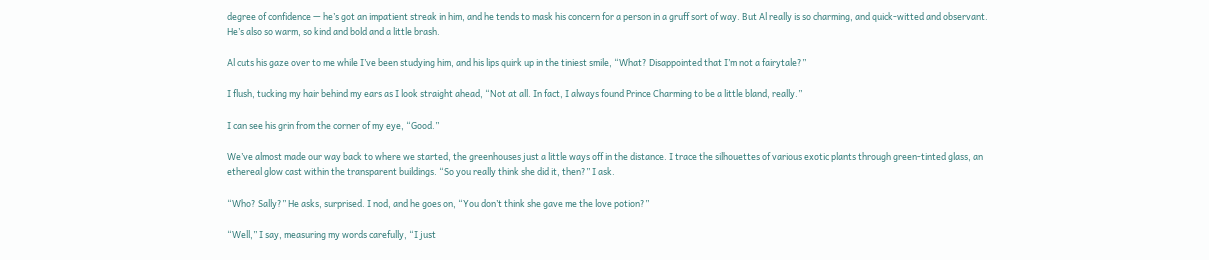degree of confidence — he’s got an impatient streak in him, and he tends to mask his concern for a person in a gruff sort of way. But Al really is so charming, and quick-witted and observant. He’s also so warm, so kind and bold and a little brash.

Al cuts his gaze over to me while I’ve been studying him, and his lips quirk up in the tiniest smile, “What? Disappointed that I’m not a fairytale?”

I flush, tucking my hair behind my ears as I look straight ahead, “Not at all. In fact, I always found Prince Charming to be a little bland, really.”

I can see his grin from the corner of my eye, “Good.”

We’ve almost made our way back to where we started, the greenhouses just a little ways off in the distance. I trace the silhouettes of various exotic plants through green-tinted glass, an ethereal glow cast within the transparent buildings. “So you really think she did it, then?” I ask.

“Who? Sally?” He asks, surprised. I nod, and he goes on, “You don’t think she gave me the love potion?”

“Well,” I say, measuring my words carefully, “I just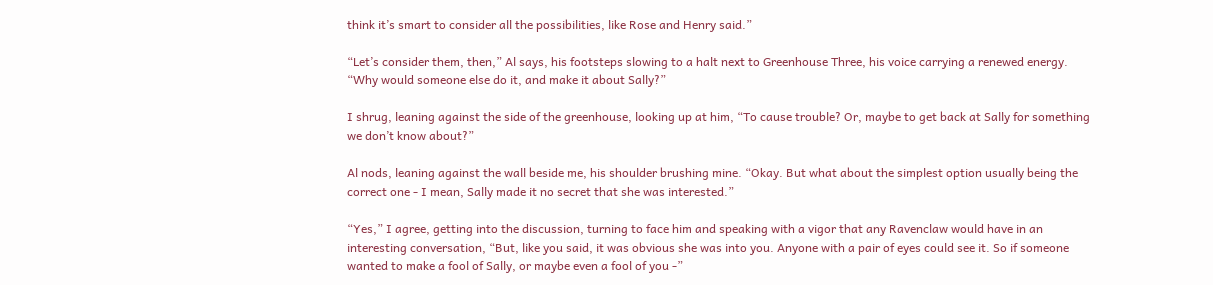think it’s smart to consider all the possibilities, like Rose and Henry said.”

“Let’s consider them, then,” Al says, his footsteps slowing to a halt next to Greenhouse Three, his voice carrying a renewed energy. “Why would someone else do it, and make it about Sally?”

I shrug, leaning against the side of the greenhouse, looking up at him, “To cause trouble? Or, maybe to get back at Sally for something we don’t know about?”

Al nods, leaning against the wall beside me, his shoulder brushing mine. “Okay. But what about the simplest option usually being the correct one - I mean, Sally made it no secret that she was interested.”

“Yes,” I agree, getting into the discussion, turning to face him and speaking with a vigor that any Ravenclaw would have in an interesting conversation, “But, like you said, it was obvious she was into you. Anyone with a pair of eyes could see it. So if someone wanted to make a fool of Sally, or maybe even a fool of you -”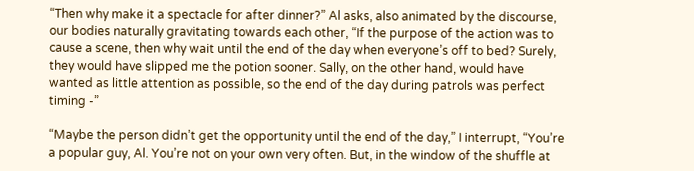“Then why make it a spectacle for after dinner?” Al asks, also animated by the discourse, our bodies naturally gravitating towards each other, “If the purpose of the action was to cause a scene, then why wait until the end of the day when everyone’s off to bed? Surely, they would have slipped me the potion sooner. Sally, on the other hand, would have wanted as little attention as possible, so the end of the day during patrols was perfect timing -”

“Maybe the person didn’t get the opportunity until the end of the day,” I interrupt, “You’re a popular guy, Al. You’re not on your own very often. But, in the window of the shuffle at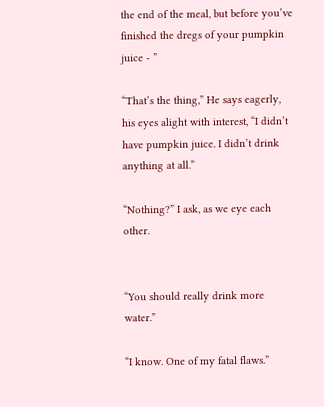the end of the meal, but before you’ve finished the dregs of your pumpkin juice - ”

“That’s the thing,” He says eagerly, his eyes alight with interest, “I didn’t have pumpkin juice. I didn’t drink anything at all.”

“Nothing?” I ask, as we eye each other.


“You should really drink more water.”

“I know. One of my fatal flaws.”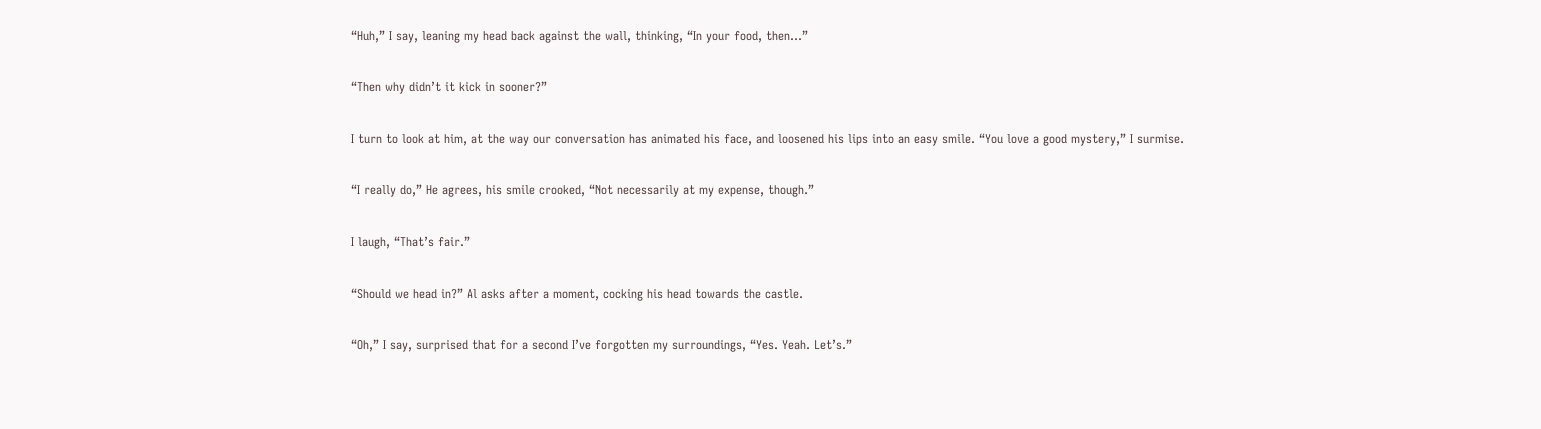“Huh,” I say, leaning my head back against the wall, thinking, “In your food, then…”

“Then why didn’t it kick in sooner?”

I turn to look at him, at the way our conversation has animated his face, and loosened his lips into an easy smile. “You love a good mystery,” I surmise.

“I really do,” He agrees, his smile crooked, “Not necessarily at my expense, though.”

I laugh, “That’s fair.”

“Should we head in?” Al asks after a moment, cocking his head towards the castle.

“Oh,” I say, surprised that for a second I’ve forgotten my surroundings, “Yes. Yeah. Let’s.”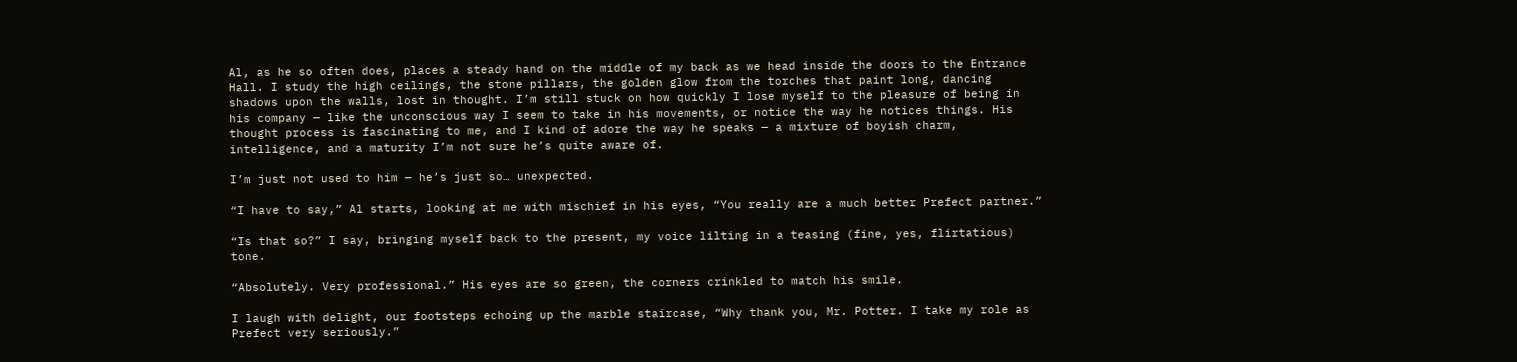Al, as he so often does, places a steady hand on the middle of my back as we head inside the doors to the Entrance Hall. I study the high ceilings, the stone pillars, the golden glow from the torches that paint long, dancing shadows upon the walls, lost in thought. I’m still stuck on how quickly I lose myself to the pleasure of being in his company — like the unconscious way I seem to take in his movements, or notice the way he notices things. His thought process is fascinating to me, and I kind of adore the way he speaks — a mixture of boyish charm, intelligence, and a maturity I’m not sure he’s quite aware of.

I’m just not used to him — he’s just so… unexpected.

“I have to say,” Al starts, looking at me with mischief in his eyes, “You really are a much better Prefect partner.”

“Is that so?” I say, bringing myself back to the present, my voice lilting in a teasing (fine, yes, flirtatious) tone.

“Absolutely. Very professional.” His eyes are so green, the corners crinkled to match his smile.

I laugh with delight, our footsteps echoing up the marble staircase, “Why thank you, Mr. Potter. I take my role as Prefect very seriously.”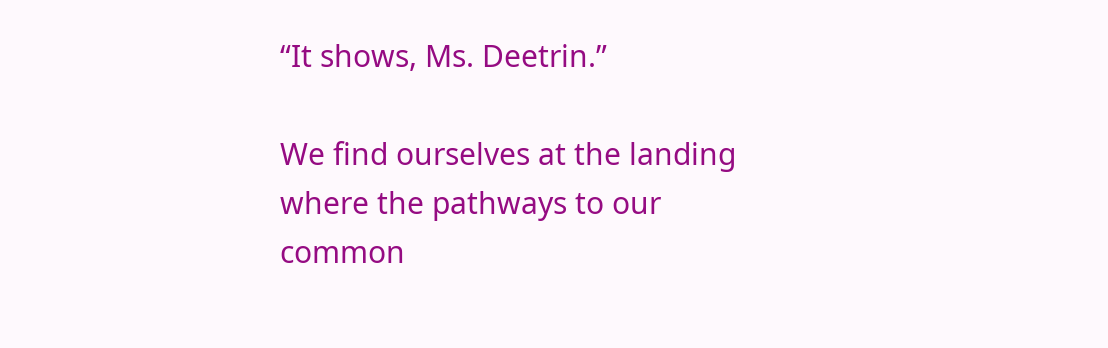“It shows, Ms. Deetrin.”

We find ourselves at the landing where the pathways to our common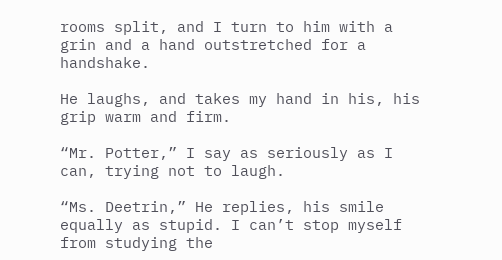rooms split, and I turn to him with a grin and a hand outstretched for a handshake.

He laughs, and takes my hand in his, his grip warm and firm.

“Mr. Potter,” I say as seriously as I can, trying not to laugh.

“Ms. Deetrin,” He replies, his smile equally as stupid. I can’t stop myself from studying the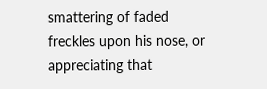smattering of faded freckles upon his nose, or appreciating that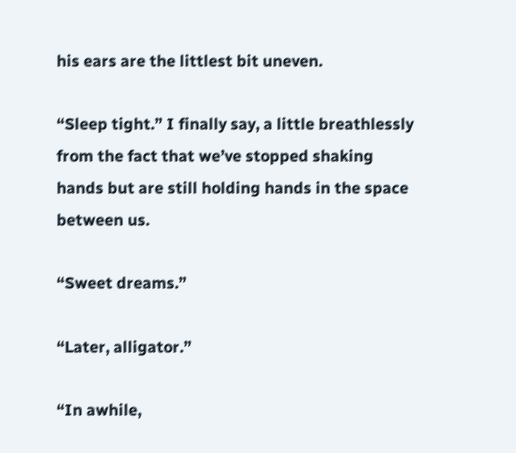his ears are the littlest bit uneven.

“Sleep tight.” I finally say, a little breathlessly from the fact that we’ve stopped shaking hands but are still holding hands in the space between us.

“Sweet dreams.”

“Later, alligator.”

“In awhile,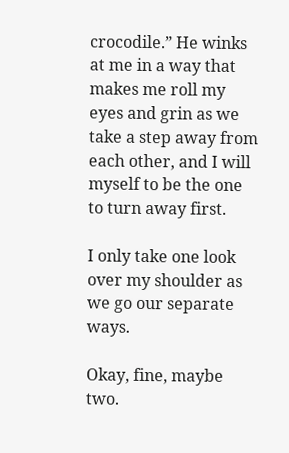crocodile.” He winks at me in a way that makes me roll my eyes and grin as we take a step away from each other, and I will myself to be the one to turn away first.

I only take one look over my shoulder as we go our separate ways.

Okay, fine, maybe two.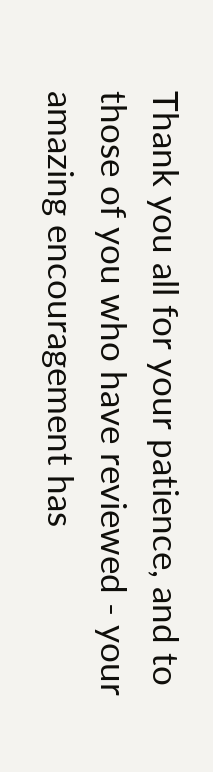Thank you all for your patience, and to those of you who have reviewed - your amazing encouragement has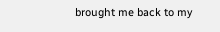brought me back to my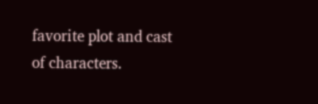favorite plot and cast of characters.